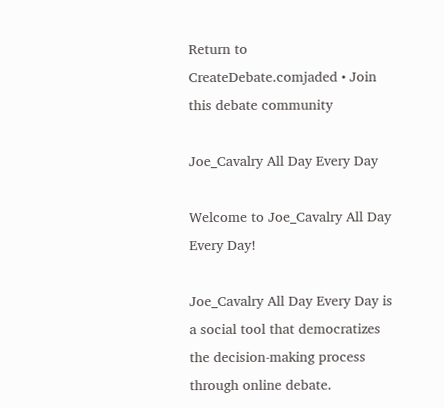Return to CreateDebate.comjaded • Join this debate community

Joe_Cavalry All Day Every Day

Welcome to Joe_Cavalry All Day Every Day!

Joe_Cavalry All Day Every Day is a social tool that democratizes the decision-making process through online debate.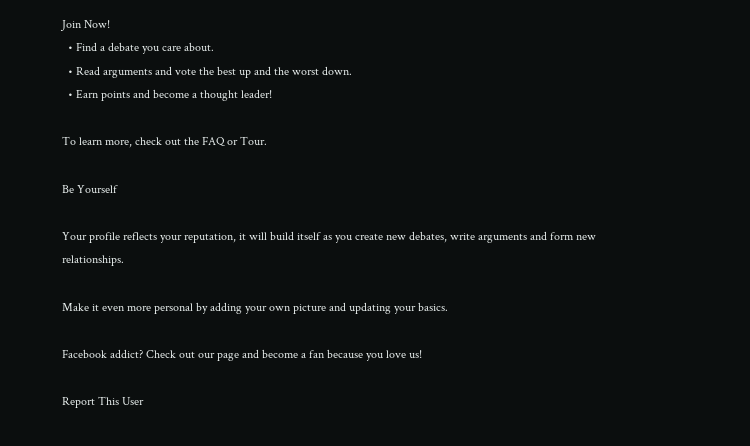Join Now!
  • Find a debate you care about.
  • Read arguments and vote the best up and the worst down.
  • Earn points and become a thought leader!

To learn more, check out the FAQ or Tour.

Be Yourself

Your profile reflects your reputation, it will build itself as you create new debates, write arguments and form new relationships.

Make it even more personal by adding your own picture and updating your basics.

Facebook addict? Check out our page and become a fan because you love us!

Report This User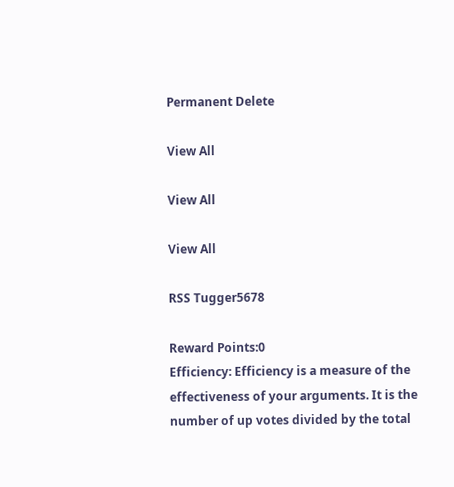Permanent Delete

View All

View All

View All

RSS Tugger5678

Reward Points:0
Efficiency: Efficiency is a measure of the effectiveness of your arguments. It is the number of up votes divided by the total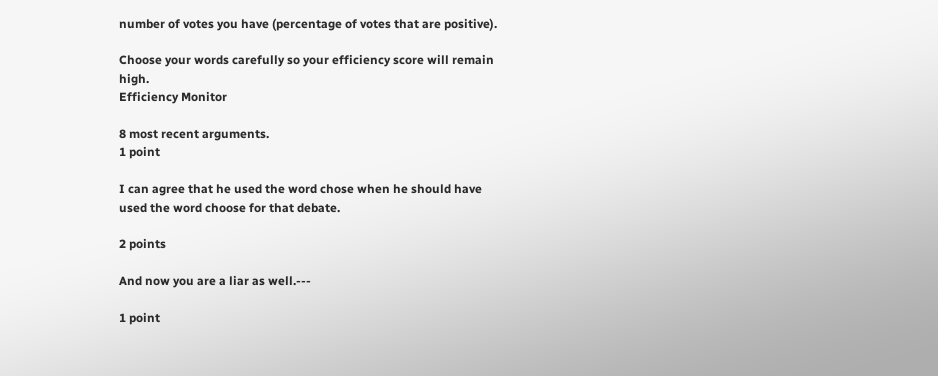number of votes you have (percentage of votes that are positive).

Choose your words carefully so your efficiency score will remain high.
Efficiency Monitor

8 most recent arguments.
1 point

I can agree that he used the word chose when he should have used the word choose for that debate.

2 points

And now you are a liar as well.---

1 point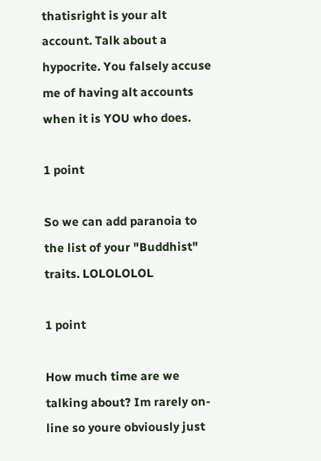thatisright is your alt account. Talk about a hypocrite. You falsely accuse me of having alt accounts when it is YOU who does.

1 point

So we can add paranoia to the list of your "Buddhist" traits. LOLOLOLOL

1 point

How much time are we talking about? Im rarely on-line so youre obviously just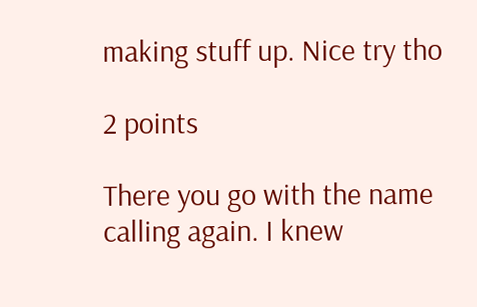making stuff up. Nice try tho

2 points

There you go with the name calling again. I knew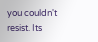you couldn't resist. Its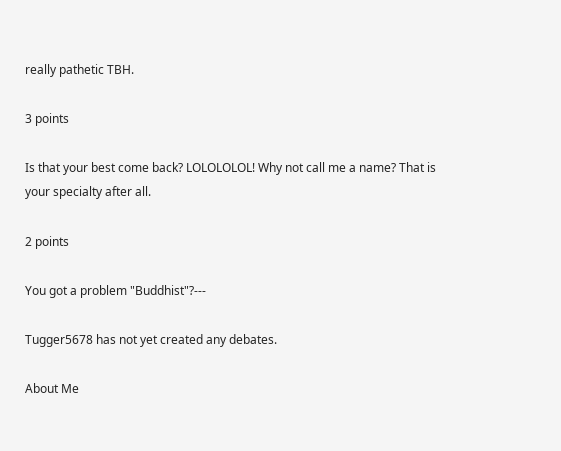really pathetic TBH.

3 points

Is that your best come back? LOLOLOLOL! Why not call me a name? That is your specialty after all.

2 points

You got a problem "Buddhist"?---

Tugger5678 has not yet created any debates.

About Me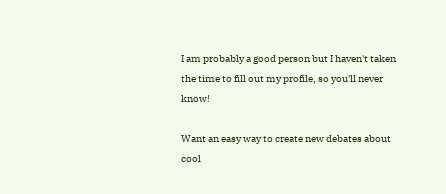I am probably a good person but I haven't taken the time to fill out my profile, so you'll never know!

Want an easy way to create new debates about cool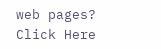web pages? Click Here